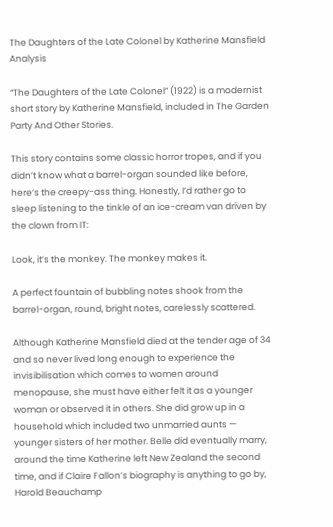The Daughters of the Late Colonel by Katherine Mansfield Analysis

“The Daughters of the Late Colonel” (1922) is a modernist short story by Katherine Mansfield, included in The Garden Party And Other Stories.

This story contains some classic horror tropes, and if you didn’t know what a barrel-organ sounded like before, here’s the creepy-ass thing. Honestly, I’d rather go to sleep listening to the tinkle of an ice-cream van driven by the clown from IT:

Look, it’s the monkey. The monkey makes it.

A perfect fountain of bubbling notes shook from the barrel-organ, round, bright notes, carelessly scattered.

Although Katherine Mansfield died at the tender age of 34 and so never lived long enough to experience the invisibilisation which comes to women around menopause, she must have either felt it as a younger woman or observed it in others. She did grow up in a household which included two unmarried aunts — younger sisters of her mother. Belle did eventually marry, around the time Katherine left New Zealand the second time, and if Claire Fallon’s biography is anything to go by, Harold Beauchamp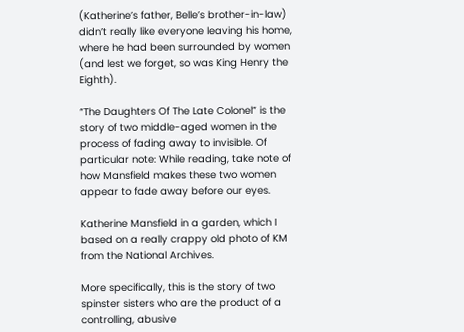(Katherine’s father, Belle’s brother-in-law) didn’t really like everyone leaving his home, where he had been surrounded by women (and lest we forget, so was King Henry the Eighth).

“The Daughters Of The Late Colonel” is the story of two middle-aged women in the process of fading away to invisible. Of particular note: While reading, take note of how Mansfield makes these two women appear to fade away before our eyes.

Katherine Mansfield in a garden, which I based on a really crappy old photo of KM from the National Archives.

More specifically, this is the story of two spinster sisters who are the product of a controlling, abusive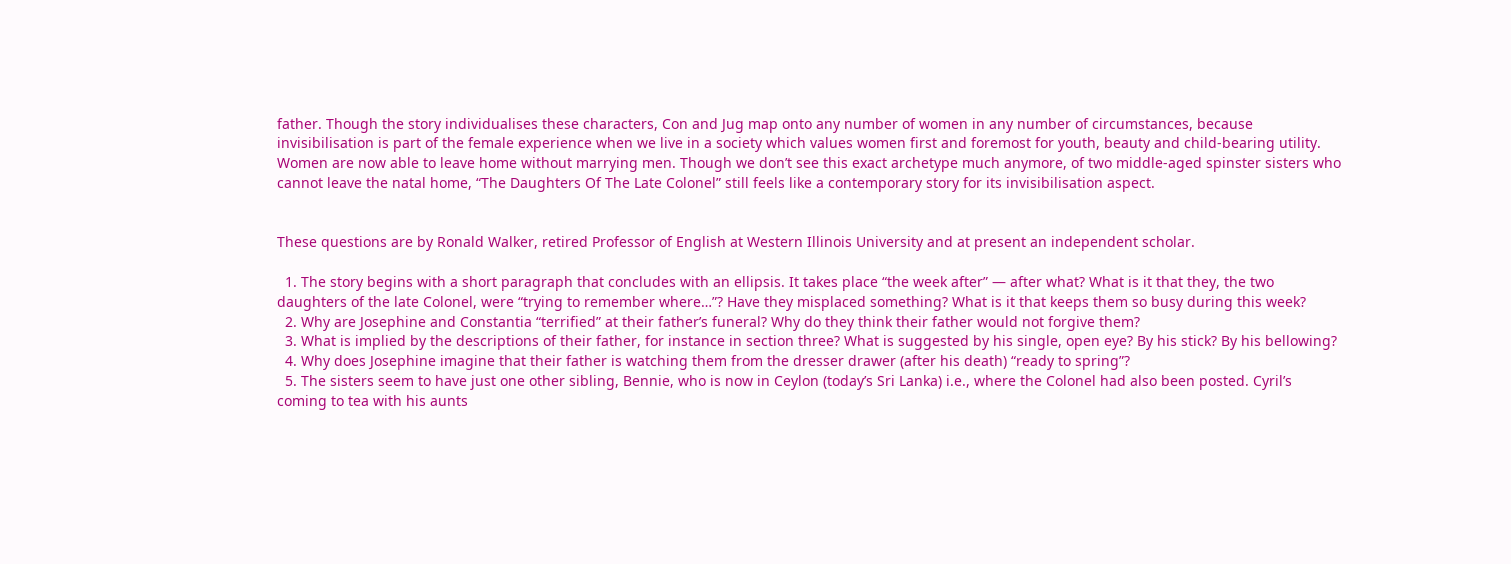father. Though the story individualises these characters, Con and Jug map onto any number of women in any number of circumstances, because invisibilisation is part of the female experience when we live in a society which values women first and foremost for youth, beauty and child-bearing utility. Women are now able to leave home without marrying men. Though we don’t see this exact archetype much anymore, of two middle-aged spinster sisters who cannot leave the natal home, “The Daughters Of The Late Colonel” still feels like a contemporary story for its invisibilisation aspect.


These questions are by Ronald Walker, retired Professor of English at Western Illinois University and at present an independent scholar.

  1. The story begins with a short paragraph that concludes with an ellipsis. It takes place “the week after” — after what? What is it that they, the two daughters of the late Colonel, were “trying to remember where…”? Have they misplaced something? What is it that keeps them so busy during this week?
  2. Why are Josephine and Constantia “terrified” at their father’s funeral? Why do they think their father would not forgive them?
  3. What is implied by the descriptions of their father, for instance in section three? What is suggested by his single, open eye? By his stick? By his bellowing?
  4. Why does Josephine imagine that their father is watching them from the dresser drawer (after his death) “ready to spring”?
  5. The sisters seem to have just one other sibling, Bennie, who is now in Ceylon (today’s Sri Lanka) i.e., where the Colonel had also been posted. Cyril’s coming to tea with his aunts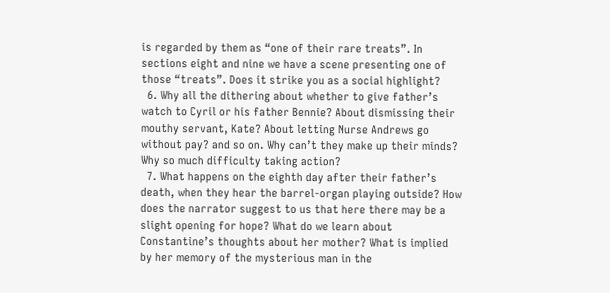is regarded by them as “one of their rare treats”. In sections eight and nine we have a scene presenting one of those “treats”. Does it strike you as a social highlight?
  6. Why all the dithering about whether to give father’s watch to Cyril or his father Bennie? About dismissing their mouthy servant, Kate? About letting Nurse Andrews go without pay? and so on. Why can’t they make up their minds? Why so much difficulty taking action?
  7. What happens on the eighth day after their father’s death, when they hear the barrel-organ playing outside? How does the narrator suggest to us that here there may be a slight opening for hope? What do we learn about Constantine’s thoughts about her mother? What is implied by her memory of the mysterious man in the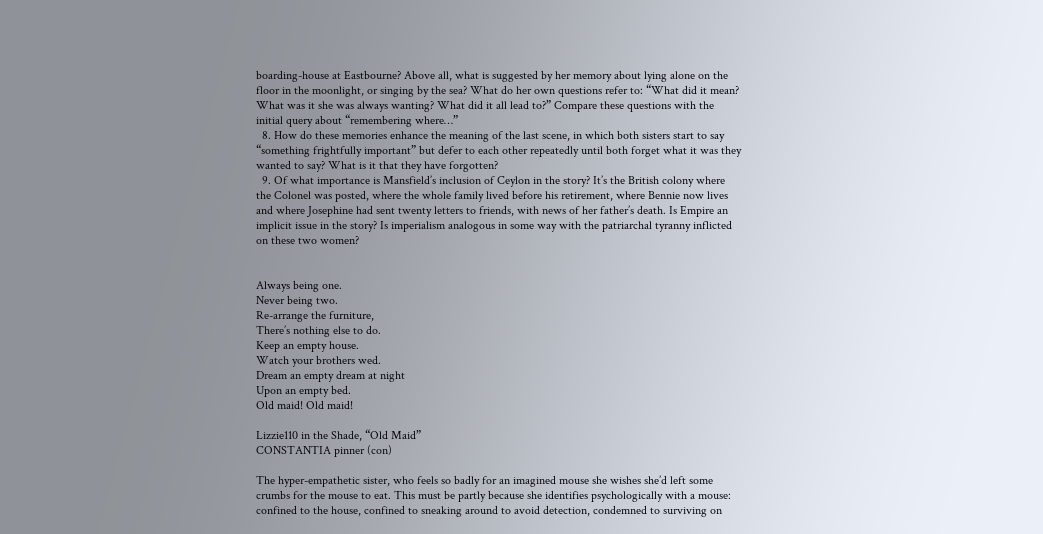boarding-house at Eastbourne? Above all, what is suggested by her memory about lying alone on the floor in the moonlight, or singing by the sea? What do her own questions refer to: “What did it mean? What was it she was always wanting? What did it all lead to?” Compare these questions with the initial query about “remembering where…”
  8. How do these memories enhance the meaning of the last scene, in which both sisters start to say “something frightfully important” but defer to each other repeatedly until both forget what it was they wanted to say? What is it that they have forgotten?
  9. Of what importance is Mansfield’s inclusion of Ceylon in the story? It’s the British colony where the Colonel was posted, where the whole family lived before his retirement, where Bennie now lives and where Josephine had sent twenty letters to friends, with news of her father’s death. Is Empire an implicit issue in the story? Is imperialism analogous in some way with the patriarchal tyranny inflicted on these two women?


Always being one.
Never being two.
Re-arrange the furniture,
There’s nothing else to do.
Keep an empty house.
Watch your brothers wed.
Dream an empty dream at night
Upon an empty bed.
Old maid! Old maid!

Lizzie110 in the Shade, “Old Maid”
CONSTANTIA pinner (con)

The hyper-empathetic sister, who feels so badly for an imagined mouse she wishes she’d left some crumbs for the mouse to eat. This must be partly because she identifies psychologically with a mouse: confined to the house, confined to sneaking around to avoid detection, condemned to surviving on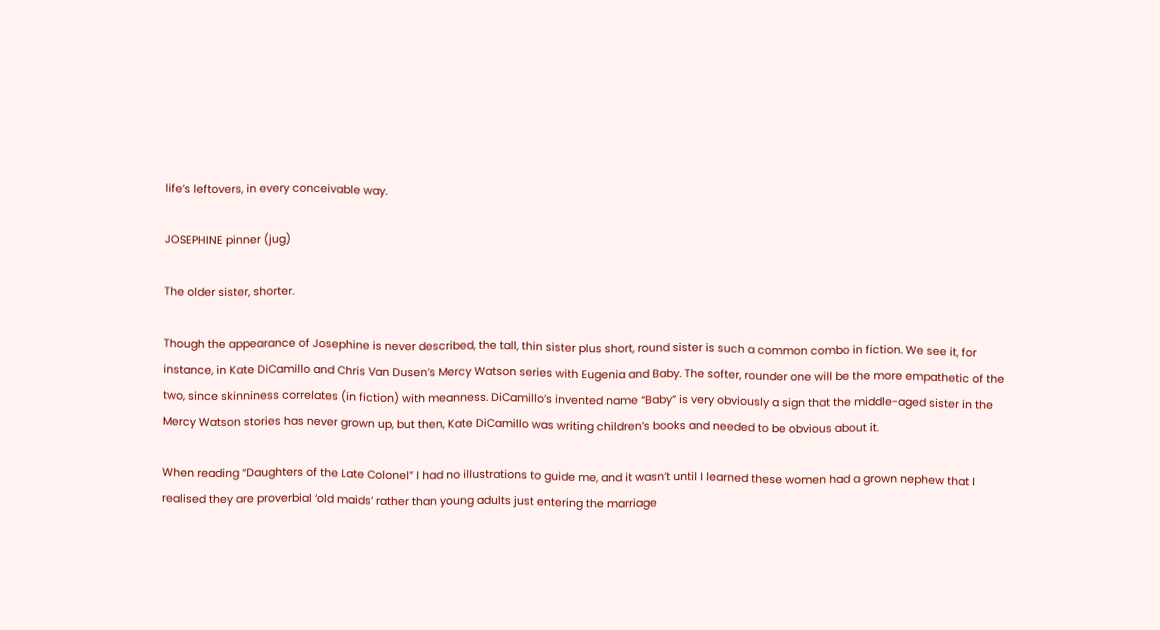life’s leftovers, in every conceivable way.

JOSEPHINE pinner (jug)

The older sister, shorter.

Though the appearance of Josephine is never described, the tall, thin sister plus short, round sister is such a common combo in fiction. We see it, for instance, in Kate DiCamillo and Chris Van Dusen’s Mercy Watson series with Eugenia and Baby. The softer, rounder one will be the more empathetic of the two, since skinniness correlates (in fiction) with meanness. DiCamillo’s invented name “Baby” is very obviously a sign that the middle-aged sister in the Mercy Watson stories has never grown up, but then, Kate DiCamillo was writing children’s books and needed to be obvious about it.

When reading “Daughters of the Late Colonel” I had no illustrations to guide me, and it wasn’t until I learned these women had a grown nephew that I realised they are proverbial ‘old maids’ rather than young adults just entering the marriage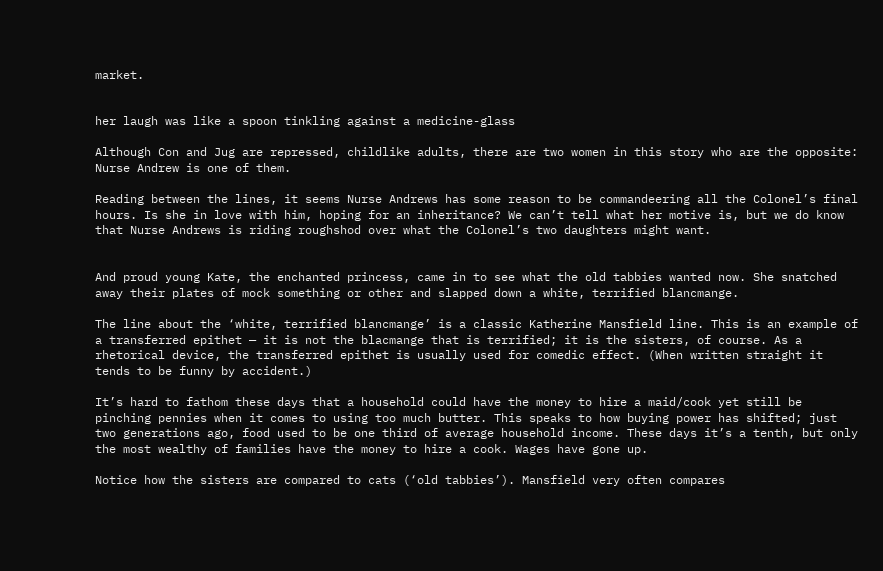market.


her laugh was like a spoon tinkling against a medicine-glass

Although Con and Jug are repressed, childlike adults, there are two women in this story who are the opposite: Nurse Andrew is one of them.

Reading between the lines, it seems Nurse Andrews has some reason to be commandeering all the Colonel’s final hours. Is she in love with him, hoping for an inheritance? We can’t tell what her motive is, but we do know that Nurse Andrews is riding roughshod over what the Colonel’s two daughters might want.


And proud young Kate, the enchanted princess, came in to see what the old tabbies wanted now. She snatched away their plates of mock something or other and slapped down a white, terrified blancmange.

The line about the ‘white, terrified blancmange’ is a classic Katherine Mansfield line. This is an example of a transferred epithet — it is not the blacmange that is terrified; it is the sisters, of course. As a rhetorical device, the transferred epithet is usually used for comedic effect. (When written straight it tends to be funny by accident.)

It’s hard to fathom these days that a household could have the money to hire a maid/cook yet still be pinching pennies when it comes to using too much butter. This speaks to how buying power has shifted; just two generations ago, food used to be one third of average household income. These days it’s a tenth, but only the most wealthy of families have the money to hire a cook. Wages have gone up.

Notice how the sisters are compared to cats (‘old tabbies’). Mansfield very often compares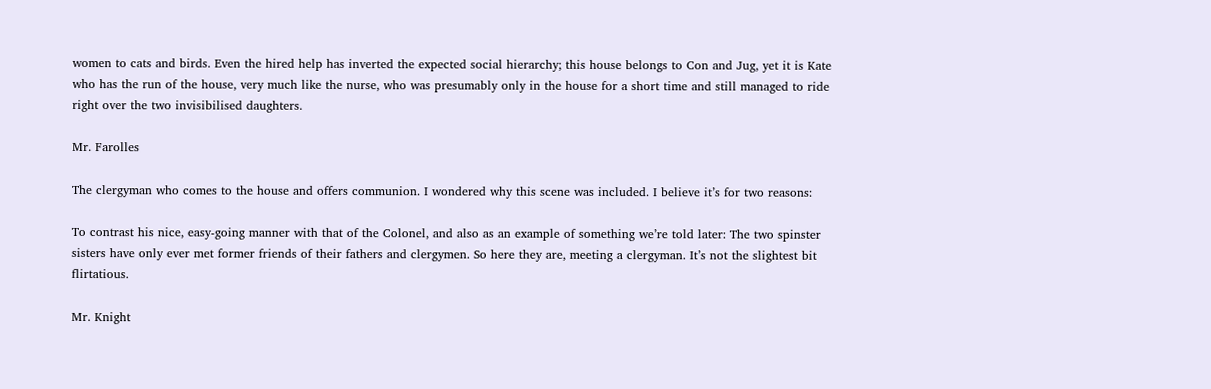women to cats and birds. Even the hired help has inverted the expected social hierarchy; this house belongs to Con and Jug, yet it is Kate who has the run of the house, very much like the nurse, who was presumably only in the house for a short time and still managed to ride right over the two invisibilised daughters.

Mr. Farolles

The clergyman who comes to the house and offers communion. I wondered why this scene was included. I believe it’s for two reasons:

To contrast his nice, easy-going manner with that of the Colonel, and also as an example of something we’re told later: The two spinster sisters have only ever met former friends of their fathers and clergymen. So here they are, meeting a clergyman. It’s not the slightest bit flirtatious.

Mr. Knight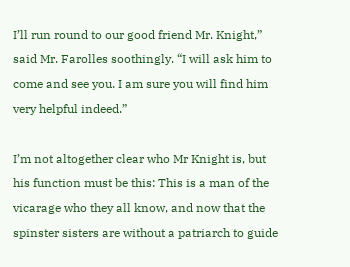I’ll run round to our good friend Mr. Knight,” said Mr. Farolles soothingly. “I will ask him to come and see you. I am sure you will find him very helpful indeed.”

I’m not altogether clear who Mr Knight is, but his function must be this: This is a man of the vicarage who they all know, and now that the spinster sisters are without a patriarch to guide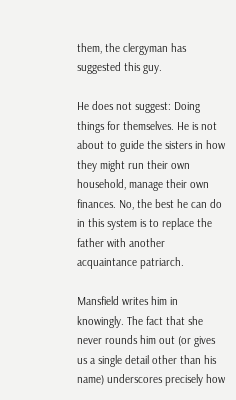them, the clergyman has suggested this guy.

He does not suggest: Doing things for themselves. He is not about to guide the sisters in how they might run their own household, manage their own finances. No, the best he can do in this system is to replace the father with another acquaintance patriarch.

Mansfield writes him in knowingly. The fact that she never rounds him out (or gives us a single detail other than his name) underscores precisely how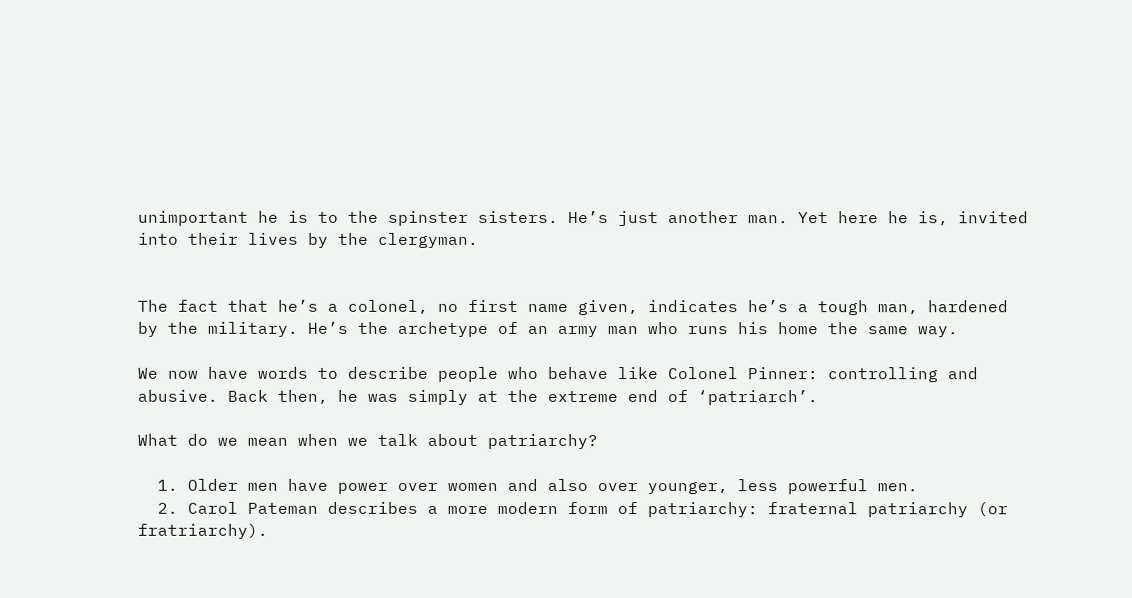unimportant he is to the spinster sisters. He’s just another man. Yet here he is, invited into their lives by the clergyman.


The fact that he’s a colonel, no first name given, indicates he’s a tough man, hardened by the military. He’s the archetype of an army man who runs his home the same way.

We now have words to describe people who behave like Colonel Pinner: controlling and abusive. Back then, he was simply at the extreme end of ‘patriarch’.

What do we mean when we talk about patriarchy?

  1. Older men have power over women and also over younger, less powerful men.
  2. Carol Pateman describes a more modern form of patriarchy: fraternal patriarchy (or fratriarchy).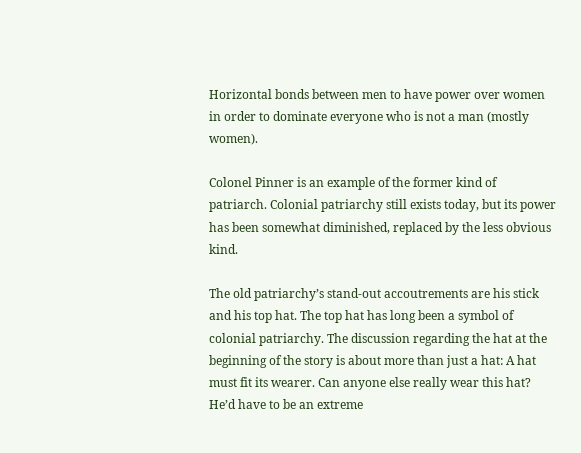Horizontal bonds between men to have power over women in order to dominate everyone who is not a man (mostly women).

Colonel Pinner is an example of the former kind of patriarch. Colonial patriarchy still exists today, but its power has been somewhat diminished, replaced by the less obvious kind.

The old patriarchy’s stand-out accoutrements are his stick and his top hat. The top hat has long been a symbol of colonial patriarchy. The discussion regarding the hat at the beginning of the story is about more than just a hat: A hat must fit its wearer. Can anyone else really wear this hat? He’d have to be an extreme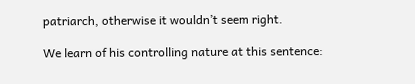patriarch, otherwise it wouldn’t seem right.

We learn of his controlling nature at this sentence: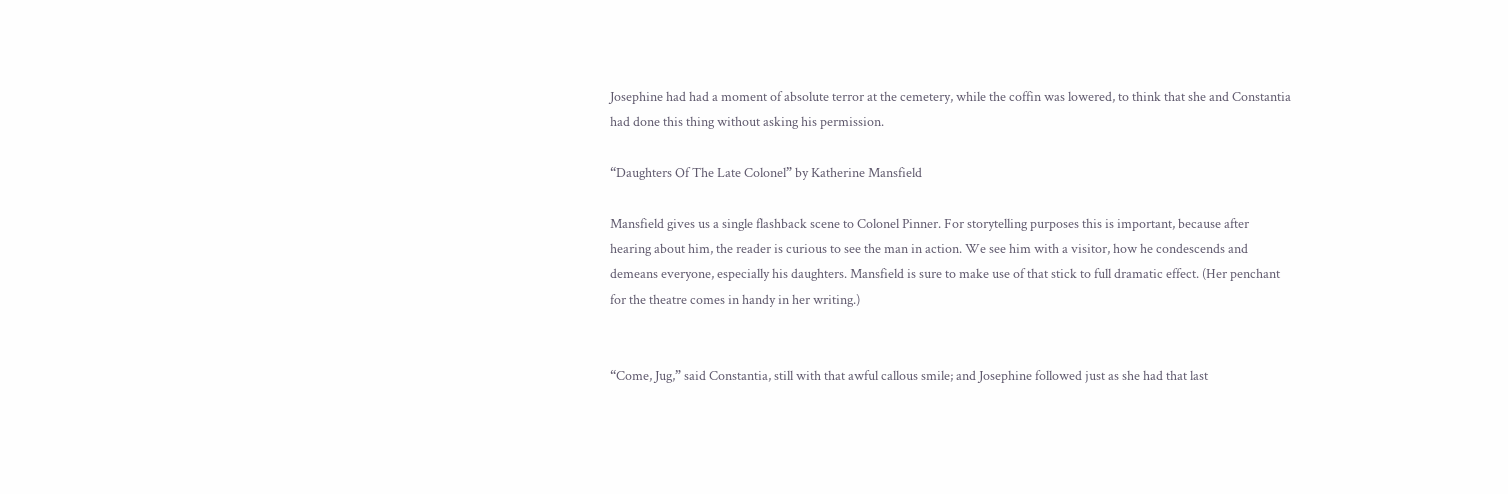Josephine had had a moment of absolute terror at the cemetery, while the coffin was lowered, to think that she and Constantia had done this thing without asking his permission.

“Daughters Of The Late Colonel” by Katherine Mansfield

Mansfield gives us a single flashback scene to Colonel Pinner. For storytelling purposes this is important, because after hearing about him, the reader is curious to see the man in action. We see him with a visitor, how he condescends and demeans everyone, especially his daughters. Mansfield is sure to make use of that stick to full dramatic effect. (Her penchant for the theatre comes in handy in her writing.)


“Come, Jug,” said Constantia, still with that awful callous smile; and Josephine followed just as she had that last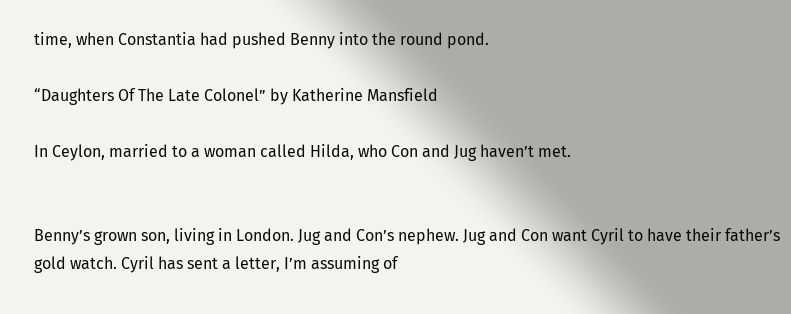time, when Constantia had pushed Benny into the round pond.

“Daughters Of The Late Colonel” by Katherine Mansfield

In Ceylon, married to a woman called Hilda, who Con and Jug haven’t met.


Benny’s grown son, living in London. Jug and Con’s nephew. Jug and Con want Cyril to have their father’s gold watch. Cyril has sent a letter, I’m assuming of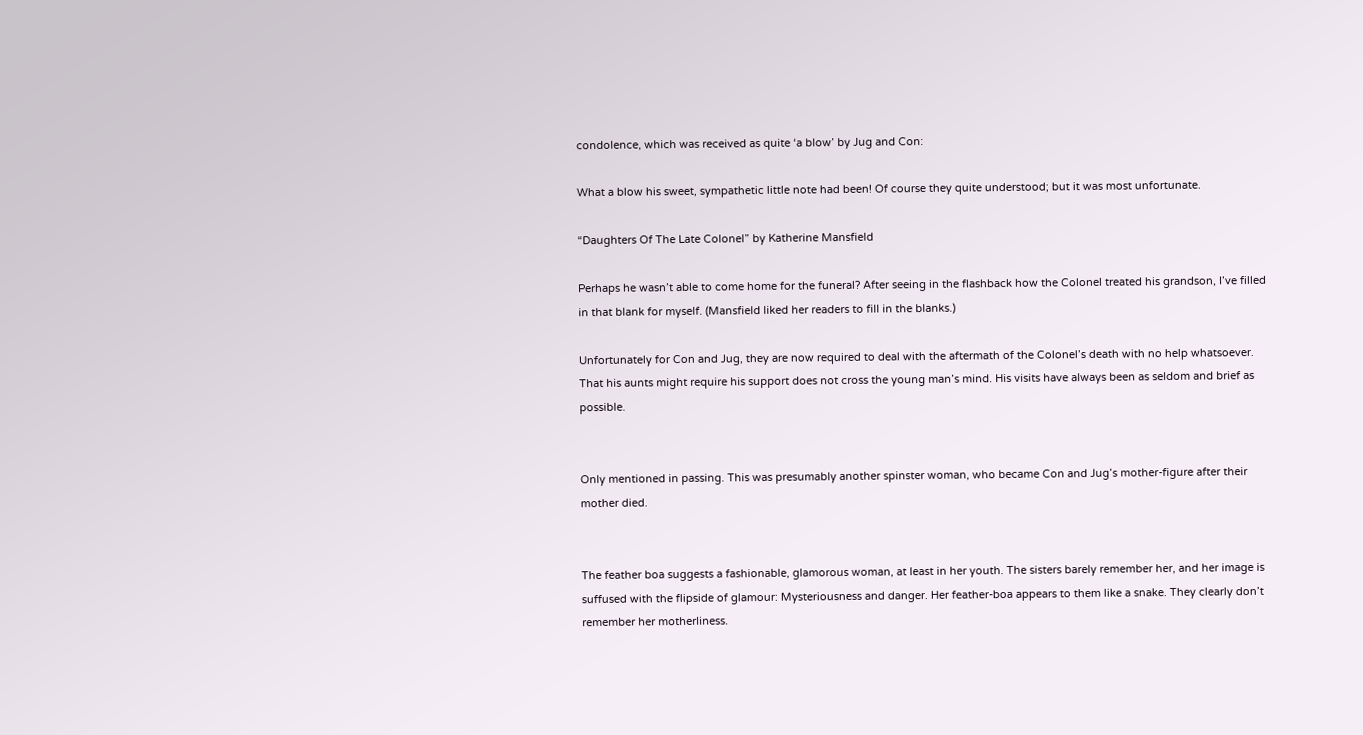condolence, which was received as quite ‘a blow’ by Jug and Con:

What a blow his sweet, sympathetic little note had been! Of course they quite understood; but it was most unfortunate.

“Daughters Of The Late Colonel” by Katherine Mansfield

Perhaps he wasn’t able to come home for the funeral? After seeing in the flashback how the Colonel treated his grandson, I’ve filled in that blank for myself. (Mansfield liked her readers to fill in the blanks.)

Unfortunately for Con and Jug, they are now required to deal with the aftermath of the Colonel’s death with no help whatsoever. That his aunts might require his support does not cross the young man’s mind. His visits have always been as seldom and brief as possible.


Only mentioned in passing. This was presumably another spinster woman, who became Con and Jug’s mother-figure after their mother died.


The feather boa suggests a fashionable, glamorous woman, at least in her youth. The sisters barely remember her, and her image is suffused with the flipside of glamour: Mysteriousness and danger. Her feather-boa appears to them like a snake. They clearly don’t remember her motherliness.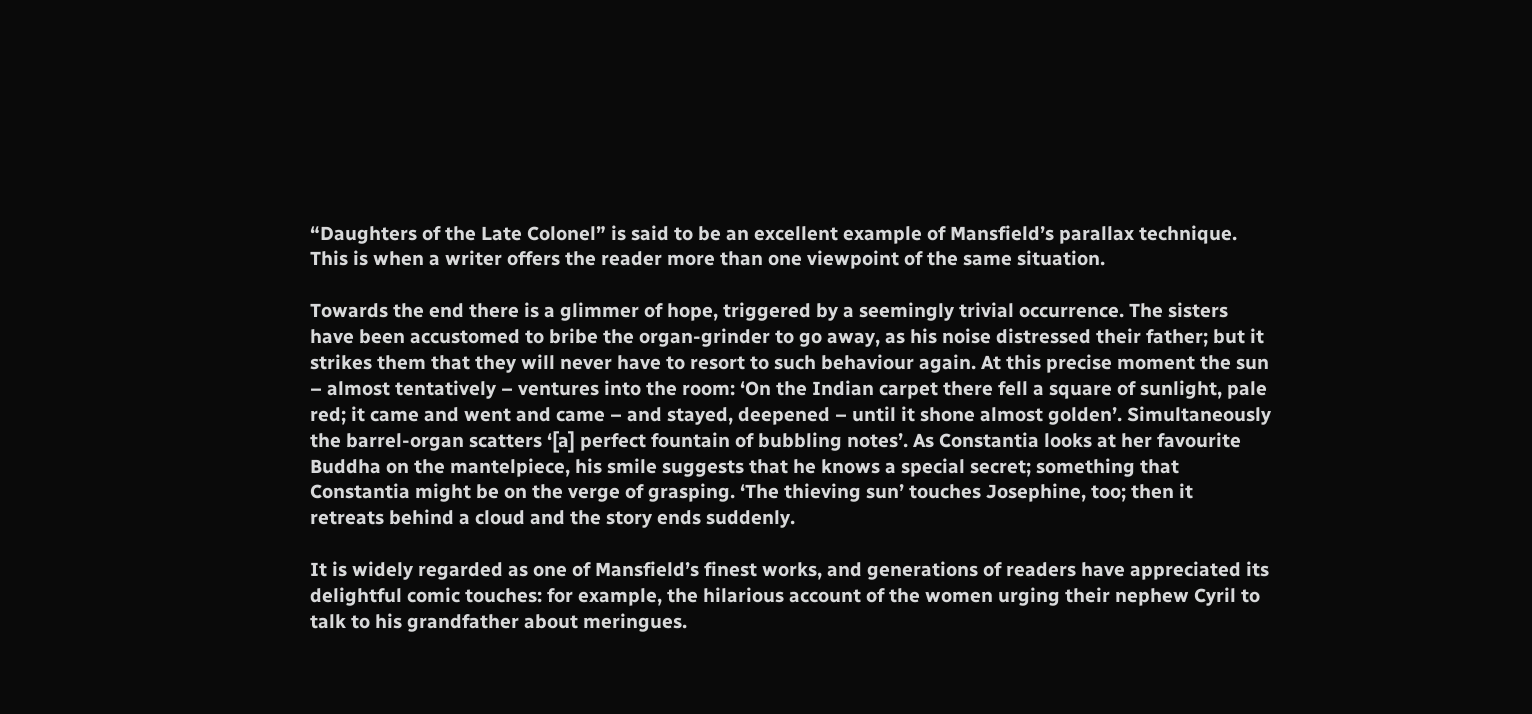“Daughters of the Late Colonel” is said to be an excellent example of Mansfield’s parallax technique. This is when a writer offers the reader more than one viewpoint of the same situation.

Towards the end there is a glimmer of hope, triggered by a seemingly trivial occurrence. The sisters have been accustomed to bribe the organ-grinder to go away, as his noise distressed their father; but it strikes them that they will never have to resort to such behaviour again. At this precise moment the sun – almost tentatively – ventures into the room: ‘On the Indian carpet there fell a square of sunlight, pale red; it came and went and came – and stayed, deepened – until it shone almost golden’. Simultaneously the barrel-organ scatters ‘[a] perfect fountain of bubbling notes’. As Constantia looks at her favourite Buddha on the mantelpiece, his smile suggests that he knows a special secret; something that Constantia might be on the verge of grasping. ‘The thieving sun’ touches Josephine, too; then it retreats behind a cloud and the story ends suddenly.

It is widely regarded as one of Mansfield’s finest works, and generations of readers have appreciated its delightful comic touches: for example, the hilarious account of the women urging their nephew Cyril to talk to his grandfather about meringues.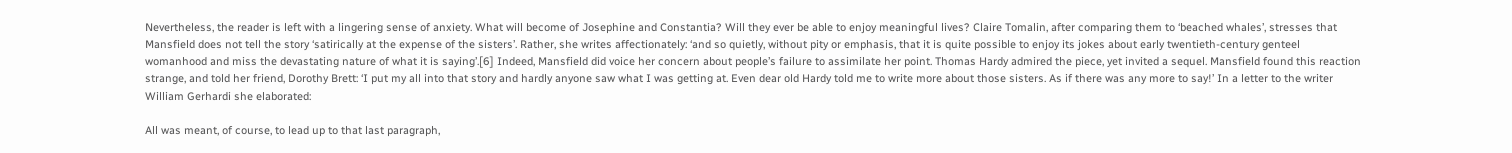Nevertheless, the reader is left with a lingering sense of anxiety. What will become of Josephine and Constantia? Will they ever be able to enjoy meaningful lives? Claire Tomalin, after comparing them to ‘beached whales’, stresses that Mansfield does not tell the story ‘satirically at the expense of the sisters’. Rather, she writes affectionately: ‘and so quietly, without pity or emphasis, that it is quite possible to enjoy its jokes about early twentieth-century genteel womanhood and miss the devastating nature of what it is saying’.[6] Indeed, Mansfield did voice her concern about people’s failure to assimilate her point. Thomas Hardy admired the piece, yet invited a sequel. Mansfield found this reaction strange, and told her friend, Dorothy Brett: ‘I put my all into that story and hardly anyone saw what I was getting at. Even dear old Hardy told me to write more about those sisters. As if there was any more to say!’ In a letter to the writer William Gerhardi she elaborated:

All was meant, of course, to lead up to that last paragraph,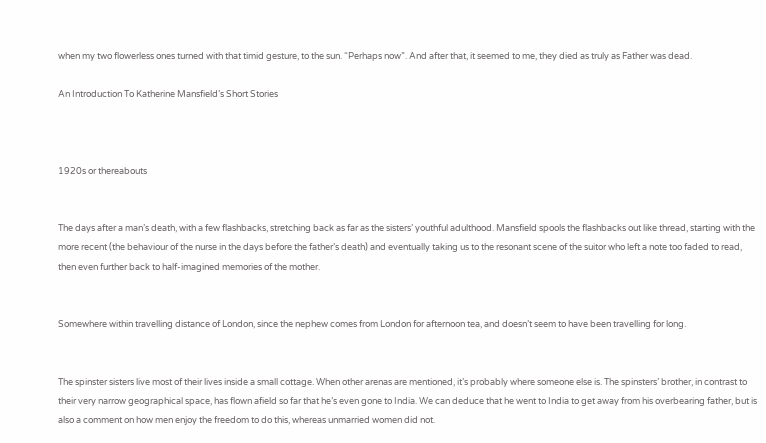when my two flowerless ones turned with that timid gesture, to the sun. “Perhaps now”. And after that, it seemed to me, they died as truly as Father was dead.

An Introduction To Katherine Mansfield’s Short Stories



1920s or thereabouts


The days after a man’s death, with a few flashbacks, stretching back as far as the sisters’ youthful adulthood. Mansfield spools the flashbacks out like thread, starting with the more recent (the behaviour of the nurse in the days before the father’s death) and eventually taking us to the resonant scene of the suitor who left a note too faded to read, then even further back to half-imagined memories of the mother.


Somewhere within travelling distance of London, since the nephew comes from London for afternoon tea, and doesn’t seem to have been travelling for long.


The spinster sisters live most of their lives inside a small cottage. When other arenas are mentioned, it’s probably where someone else is. The spinsters’ brother, in contrast to their very narrow geographical space, has flown afield so far that he’s even gone to India. We can deduce that he went to India to get away from his overbearing father, but is also a comment on how men enjoy the freedom to do this, whereas unmarried women did not.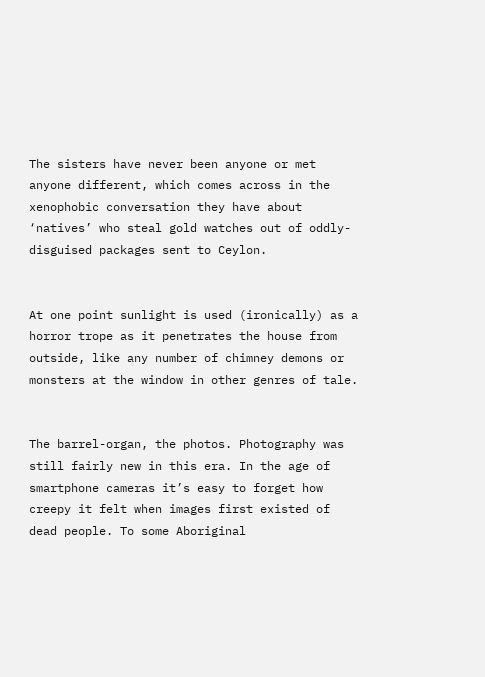The sisters have never been anyone or met anyone different, which comes across in the xenophobic conversation they have about ‘natives’ who steal gold watches out of oddly-disguised packages sent to Ceylon.


At one point sunlight is used (ironically) as a horror trope as it penetrates the house from outside, like any number of chimney demons or monsters at the window in other genres of tale.


The barrel-organ, the photos. Photography was still fairly new in this era. In the age of smartphone cameras it’s easy to forget how creepy it felt when images first existed of dead people. To some Aboriginal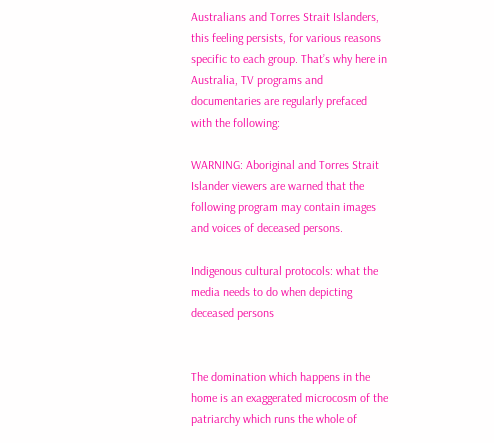Australians and Torres Strait Islanders, this feeling persists, for various reasons specific to each group. That’s why here in Australia, TV programs and documentaries are regularly prefaced with the following:

WARNING: Aboriginal and Torres Strait Islander viewers are warned that the following program may contain images and voices of deceased persons.

Indigenous cultural protocols: what the media needs to do when depicting deceased persons


The domination which happens in the home is an exaggerated microcosm of the patriarchy which runs the whole of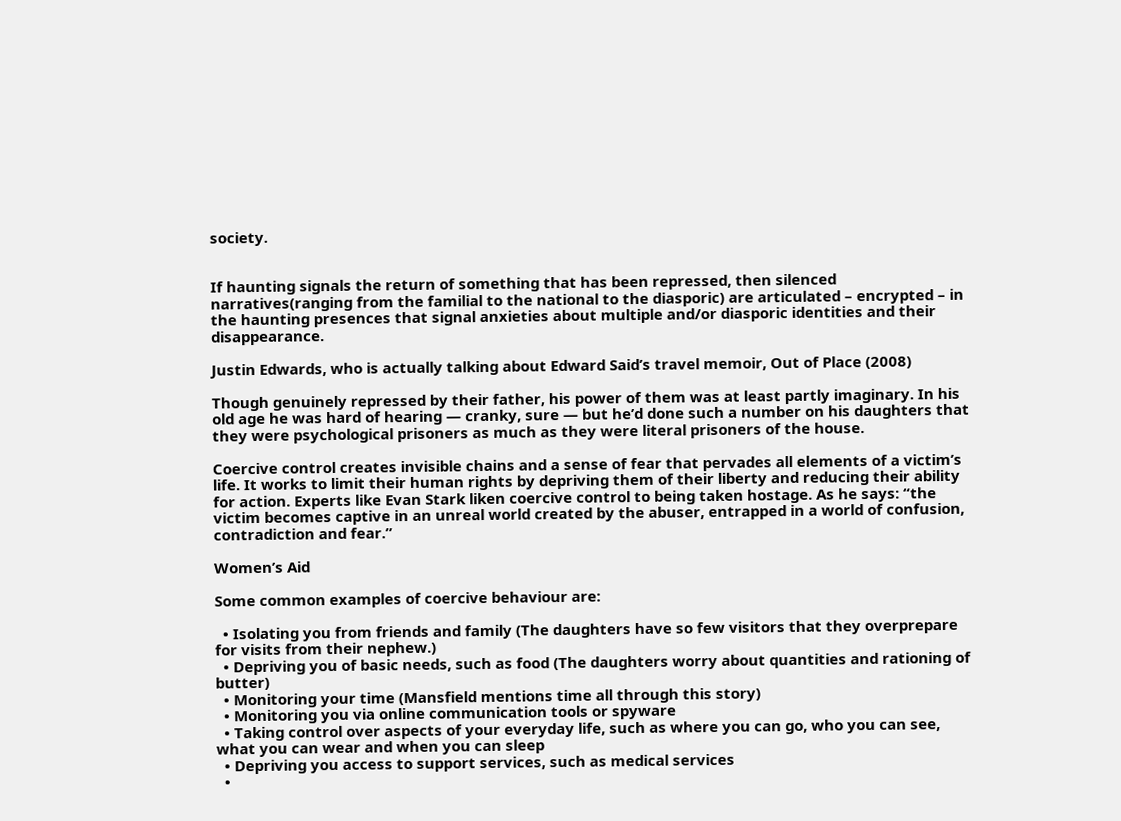society.


If haunting signals the return of something that has been repressed, then silenced narratives(ranging from the familial to the national to the diasporic) are articulated – encrypted – in the haunting presences that signal anxieties about multiple and/or diasporic identities and their disappearance.

Justin Edwards, who is actually talking about Edward Said’s travel memoir, Out of Place (2008)

Though genuinely repressed by their father, his power of them was at least partly imaginary. In his old age he was hard of hearing — cranky, sure — but he’d done such a number on his daughters that they were psychological prisoners as much as they were literal prisoners of the house.

Coercive control creates invisible chains and a sense of fear that pervades all elements of a victim’s life. It works to limit their human rights by depriving them of their liberty and reducing their ability for action. Experts like Evan Stark liken coercive control to being taken hostage. As he says: “the victim becomes captive in an unreal world created by the abuser, entrapped in a world of confusion, contradiction and fear.”

Women’s Aid

Some common examples of coercive behaviour are:

  • Isolating you from friends and family (The daughters have so few visitors that they overprepare for visits from their nephew.)
  • Depriving you of basic needs, such as food (The daughters worry about quantities and rationing of butter)
  • Monitoring your time (Mansfield mentions time all through this story)
  • Monitoring you via online communication tools or spyware
  • Taking control over aspects of your everyday life, such as where you can go, who you can see, what you can wear and when you can sleep
  • Depriving you access to support services, such as medical services
  •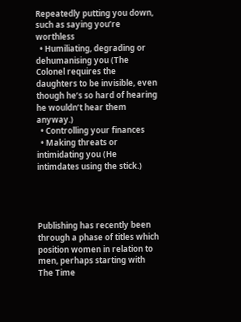Repeatedly putting you down, such as saying you’re worthless
  • Humiliating, degrading or dehumanising you (The Colonel requires the daughters to be invisible, even though he’s so hard of hearing he wouldn’t hear them anyway.)
  • Controlling your finances
  • Making threats or intimidating you (He intimdates using the stick.)




Publishing has recently been through a phase of titles which position women in relation to men, perhaps starting with The Time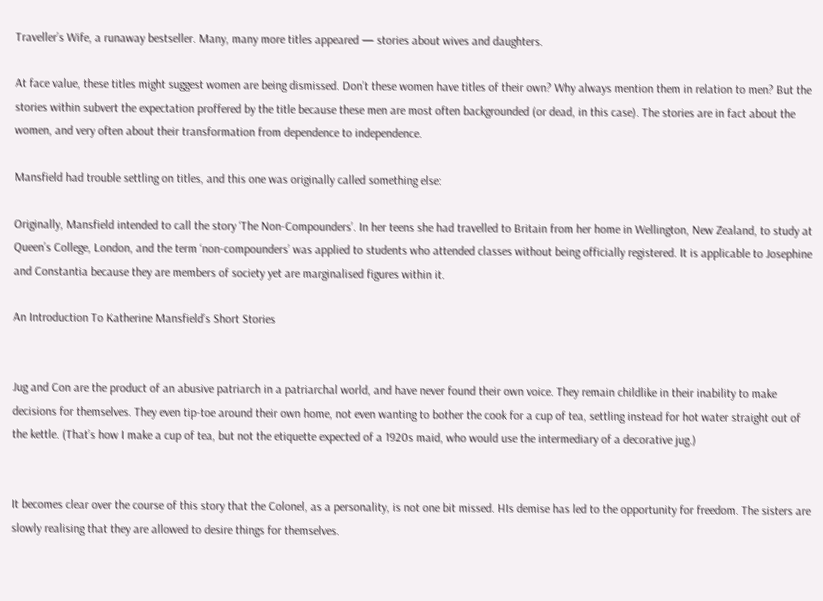Traveller’s Wife, a runaway bestseller. Many, many more titles appeared — stories about wives and daughters.

At face value, these titles might suggest women are being dismissed. Don’t these women have titles of their own? Why always mention them in relation to men? But the stories within subvert the expectation proffered by the title because these men are most often backgrounded (or dead, in this case). The stories are in fact about the women, and very often about their transformation from dependence to independence.

Mansfield had trouble settling on titles, and this one was originally called something else:

Originally, Mansfield intended to call the story ‘The Non-Compounders’. In her teens she had travelled to Britain from her home in Wellington, New Zealand, to study at Queen’s College, London, and the term ‘non-compounders’ was applied to students who attended classes without being officially registered. It is applicable to Josephine and Constantia because they are members of society yet are marginalised figures within it.

An Introduction To Katherine Mansfield’s Short Stories


Jug and Con are the product of an abusive patriarch in a patriarchal world, and have never found their own voice. They remain childlike in their inability to make decisions for themselves. They even tip-toe around their own home, not even wanting to bother the cook for a cup of tea, settling instead for hot water straight out of the kettle. (That’s how I make a cup of tea, but not the etiquette expected of a 1920s maid, who would use the intermediary of a decorative jug.)


It becomes clear over the course of this story that the Colonel, as a personality, is not one bit missed. HIs demise has led to the opportunity for freedom. The sisters are slowly realising that they are allowed to desire things for themselves.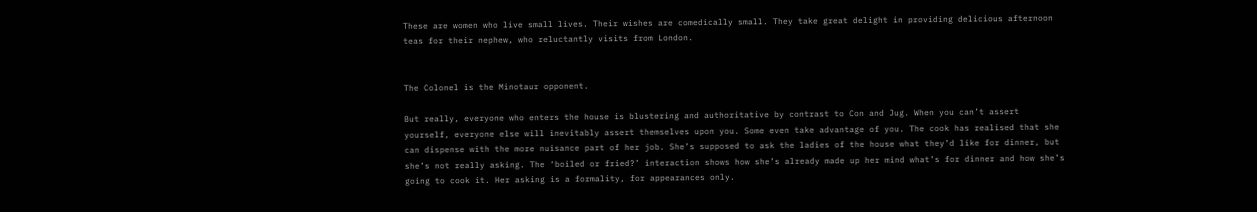These are women who live small lives. Their wishes are comedically small. They take great delight in providing delicious afternoon teas for their nephew, who reluctantly visits from London.


The Colonel is the Minotaur opponent.

But really, everyone who enters the house is blustering and authoritative by contrast to Con and Jug. When you can’t assert yourself, everyone else will inevitably assert themselves upon you. Some even take advantage of you. The cook has realised that she can dispense with the more nuisance part of her job. She’s supposed to ask the ladies of the house what they’d like for dinner, but she’s not really asking. The ‘boiled or fried?’ interaction shows how she’s already made up her mind what’s for dinner and how she’s going to cook it. Her asking is a formality, for appearances only.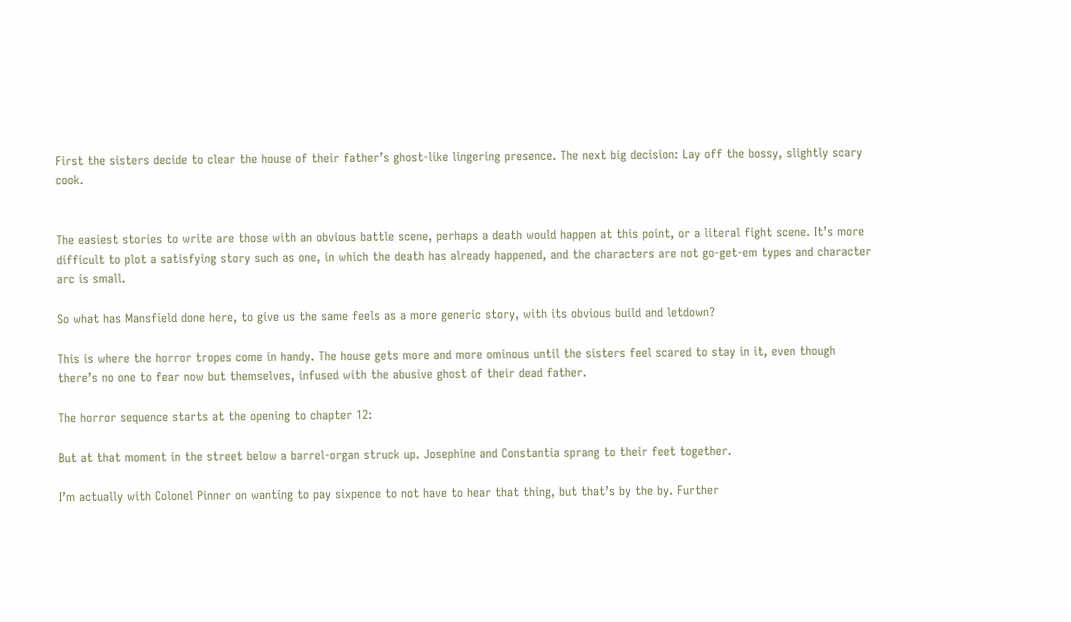First the sisters decide to clear the house of their father’s ghost-like lingering presence. The next big decision: Lay off the bossy, slightly scary cook.


The easiest stories to write are those with an obvious battle scene, perhaps a death would happen at this point, or a literal fight scene. It’s more difficult to plot a satisfying story such as one, in which the death has already happened, and the characters are not go-get-em types and character arc is small.

So what has Mansfield done here, to give us the same feels as a more generic story, with its obvious build and letdown?

This is where the horror tropes come in handy. The house gets more and more ominous until the sisters feel scared to stay in it, even though there’s no one to fear now but themselves, infused with the abusive ghost of their dead father.

The horror sequence starts at the opening to chapter 12:

But at that moment in the street below a barrel-organ struck up. Josephine and Constantia sprang to their feet together.

I’m actually with Colonel Pinner on wanting to pay sixpence to not have to hear that thing, but that’s by the by. Further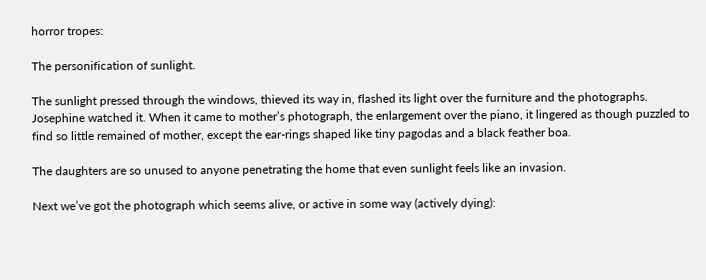horror tropes:

The personification of sunlight.

The sunlight pressed through the windows, thieved its way in, flashed its light over the furniture and the photographs. Josephine watched it. When it came to mother’s photograph, the enlargement over the piano, it lingered as though puzzled to find so little remained of mother, except the ear-rings shaped like tiny pagodas and a black feather boa.

The daughters are so unused to anyone penetrating the home that even sunlight feels like an invasion.

Next we’ve got the photograph which seems alive, or active in some way (actively dying):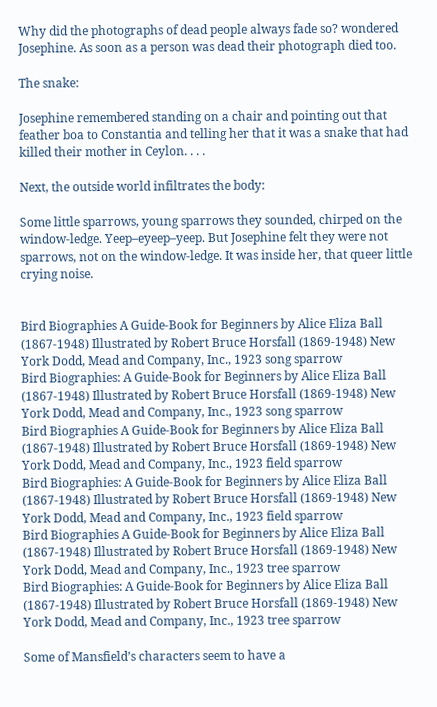Why did the photographs of dead people always fade so? wondered Josephine. As soon as a person was dead their photograph died too.

The snake:

Josephine remembered standing on a chair and pointing out that feather boa to Constantia and telling her that it was a snake that had killed their mother in Ceylon. . . .

Next, the outside world infiltrates the body:

Some little sparrows, young sparrows they sounded, chirped on the window-ledge. Yeep–eyeep–yeep. But Josephine felt they were not sparrows, not on the window-ledge. It was inside her, that queer little crying noise.


Bird Biographies A Guide-Book for Beginners by Alice Eliza Ball (1867-1948) Illustrated by Robert Bruce Horsfall (1869-1948) New York Dodd, Mead and Company, Inc., 1923 song sparrow
Bird Biographies: A Guide-Book for Beginners by Alice Eliza Ball (1867-1948) Illustrated by Robert Bruce Horsfall (1869-1948) New York Dodd, Mead and Company, Inc., 1923 song sparrow
Bird Biographies A Guide-Book for Beginners by Alice Eliza Ball (1867-1948) Illustrated by Robert Bruce Horsfall (1869-1948) New York Dodd, Mead and Company, Inc., 1923 field sparrow
Bird Biographies: A Guide-Book for Beginners by Alice Eliza Ball (1867-1948) Illustrated by Robert Bruce Horsfall (1869-1948) New York Dodd, Mead and Company, Inc., 1923 field sparrow
Bird Biographies A Guide-Book for Beginners by Alice Eliza Ball (1867-1948) Illustrated by Robert Bruce Horsfall (1869-1948) New York Dodd, Mead and Company, Inc., 1923 tree sparrow
Bird Biographies: A Guide-Book for Beginners by Alice Eliza Ball (1867-1948) Illustrated by Robert Bruce Horsfall (1869-1948) New York Dodd, Mead and Company, Inc., 1923 tree sparrow

Some of Mansfield’s characters seem to have a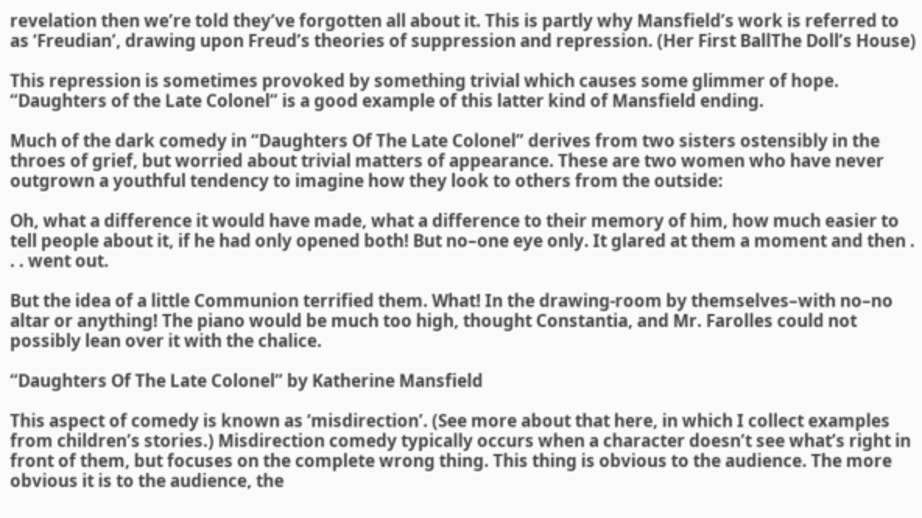revelation then we’re told they’ve forgotten all about it. This is partly why Mansfield’s work is referred to as ‘Freudian’, drawing upon Freud’s theories of suppression and repression. (Her First BallThe Doll’s House)

This repression is sometimes provoked by something trivial which causes some glimmer of hope. “Daughters of the Late Colonel” is a good example of this latter kind of Mansfield ending.

Much of the dark comedy in “Daughters Of The Late Colonel” derives from two sisters ostensibly in the throes of grief, but worried about trivial matters of appearance. These are two women who have never outgrown a youthful tendency to imagine how they look to others from the outside:

Oh, what a difference it would have made, what a difference to their memory of him, how much easier to tell people about it, if he had only opened both! But no–one eye only. It glared at them a moment and then . . . went out.

But the idea of a little Communion terrified them. What! In the drawing-room by themselves–with no–no altar or anything! The piano would be much too high, thought Constantia, and Mr. Farolles could not possibly lean over it with the chalice.

“Daughters Of The Late Colonel” by Katherine Mansfield

This aspect of comedy is known as ‘misdirection’. (See more about that here, in which I collect examples from children’s stories.) Misdirection comedy typically occurs when a character doesn’t see what’s right in front of them, but focuses on the complete wrong thing. This thing is obvious to the audience. The more obvious it is to the audience, the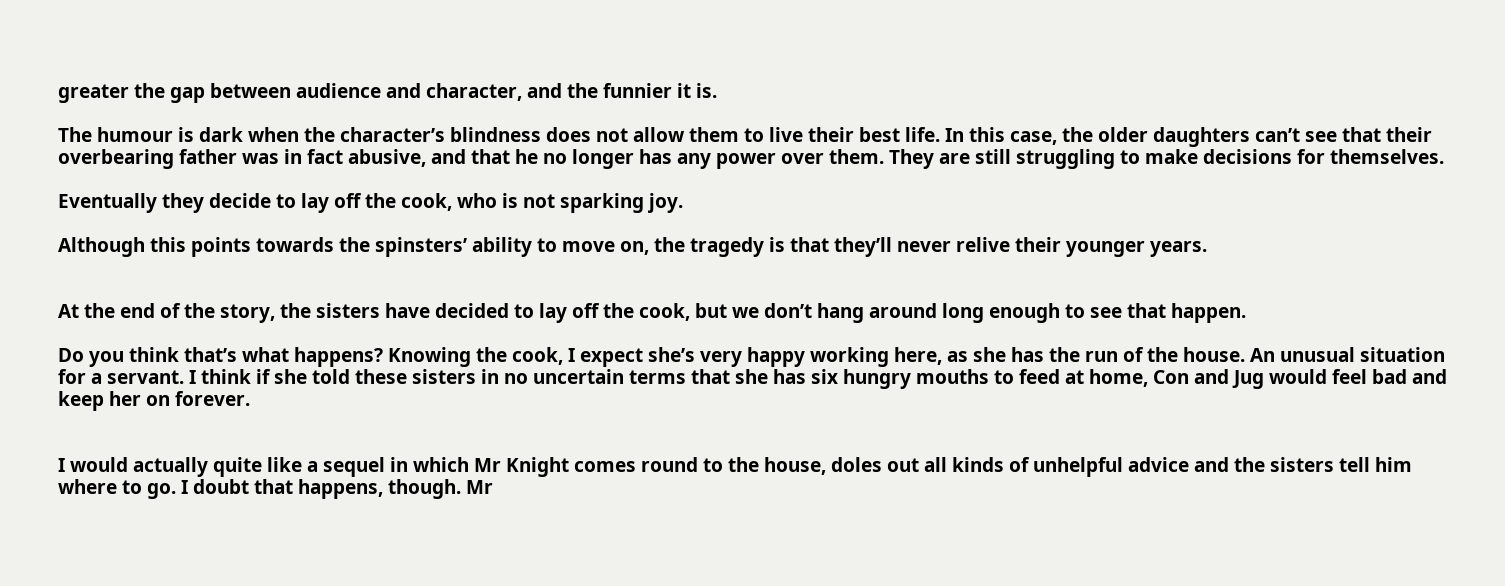greater the gap between audience and character, and the funnier it is.

The humour is dark when the character’s blindness does not allow them to live their best life. In this case, the older daughters can’t see that their overbearing father was in fact abusive, and that he no longer has any power over them. They are still struggling to make decisions for themselves.

Eventually they decide to lay off the cook, who is not sparking joy.

Although this points towards the spinsters’ ability to move on, the tragedy is that they’ll never relive their younger years.


At the end of the story, the sisters have decided to lay off the cook, but we don’t hang around long enough to see that happen.

Do you think that’s what happens? Knowing the cook, I expect she’s very happy working here, as she has the run of the house. An unusual situation for a servant. I think if she told these sisters in no uncertain terms that she has six hungry mouths to feed at home, Con and Jug would feel bad and keep her on forever.


I would actually quite like a sequel in which Mr Knight comes round to the house, doles out all kinds of unhelpful advice and the sisters tell him where to go. I doubt that happens, though. Mr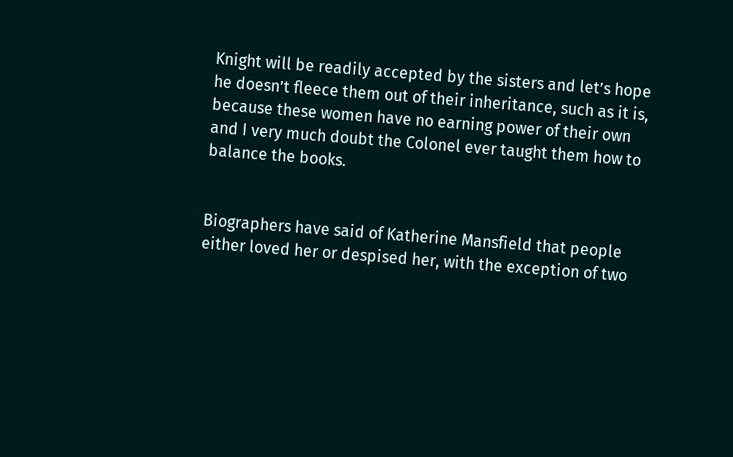Knight will be readily accepted by the sisters and let’s hope he doesn’t fleece them out of their inheritance, such as it is, because these women have no earning power of their own and I very much doubt the Colonel ever taught them how to balance the books.


Biographers have said of Katherine Mansfield that people either loved her or despised her, with the exception of two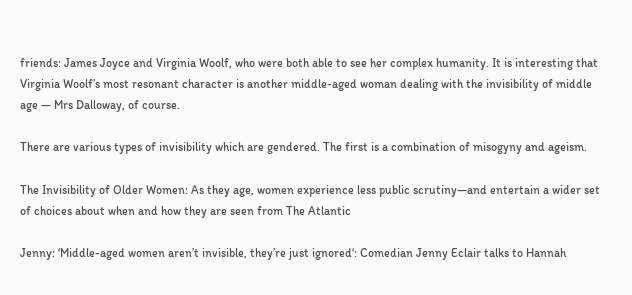friends: James Joyce and Virginia Woolf, who were both able to see her complex humanity. It is interesting that Virginia Woolf’s most resonant character is another middle-aged woman dealing with the invisibility of middle age — Mrs Dalloway, of course.

There are various types of invisibility which are gendered. The first is a combination of misogyny and ageism.

The Invisibility of Older Women: As they age, women experience less public scrutiny—and entertain a wider set of choices about when and how they are seen from The Atlantic

Jenny: ‘Middle-aged women aren’t invisible, they’re just ignored‘: Comedian Jenny Eclair talks to Hannah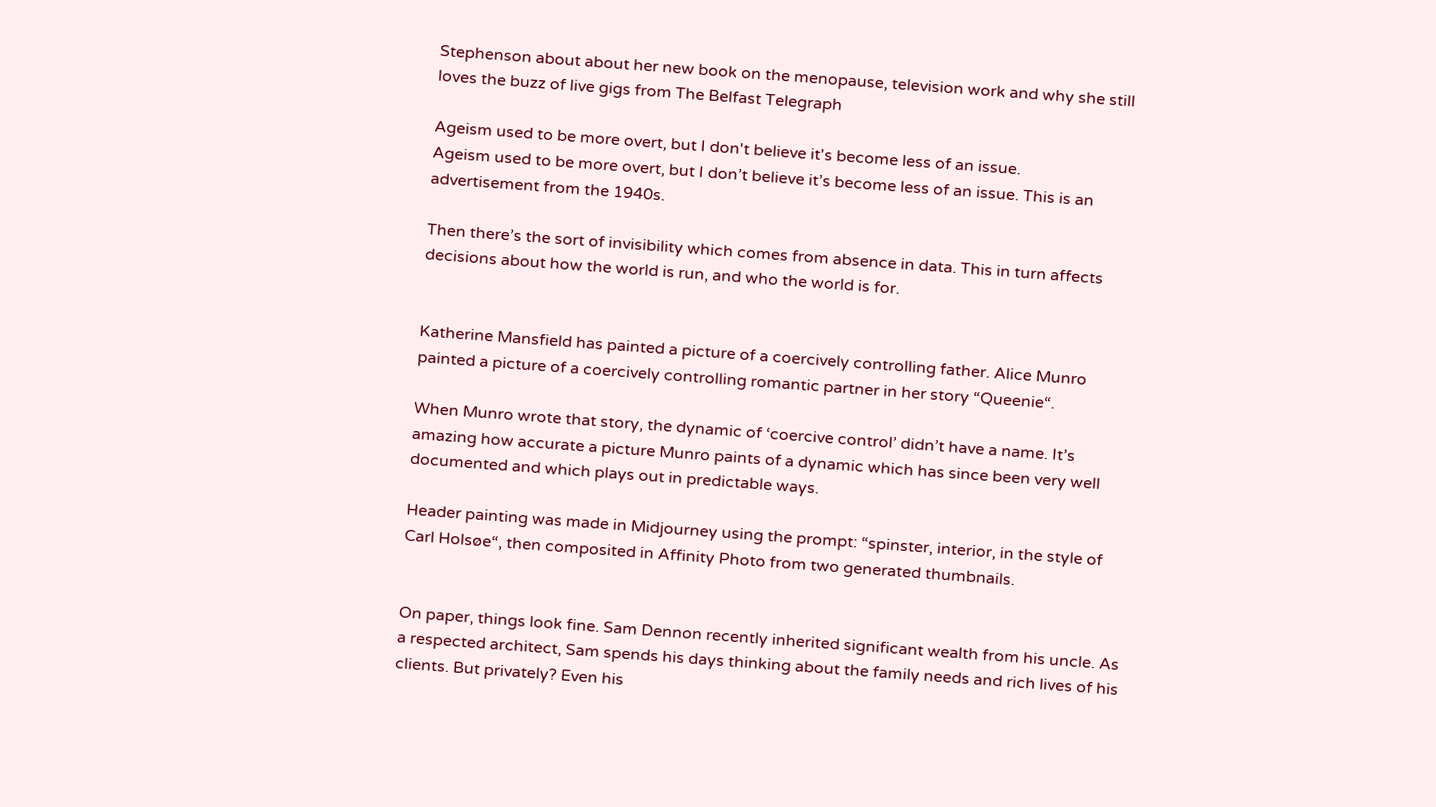Stephenson about about her new book on the menopause, television work and why she still loves the buzz of live gigs from The Belfast Telegraph

Ageism used to be more overt, but I don't believe it's become less of an issue.
Ageism used to be more overt, but I don’t believe it’s become less of an issue. This is an advertisement from the 1940s.

Then there’s the sort of invisibility which comes from absence in data. This in turn affects decisions about how the world is run, and who the world is for.


Katherine Mansfield has painted a picture of a coercively controlling father. Alice Munro painted a picture of a coercively controlling romantic partner in her story “Queenie“.

When Munro wrote that story, the dynamic of ‘coercive control’ didn’t have a name. It’s amazing how accurate a picture Munro paints of a dynamic which has since been very well documented and which plays out in predictable ways.

Header painting was made in Midjourney using the prompt: “spinster, interior, in the style of Carl Holsøe“, then composited in Affinity Photo from two generated thumbnails.


On paper, things look fine. Sam Dennon recently inherited significant wealth from his uncle. As a respected architect, Sam spends his days thinking about the family needs and rich lives of his clients. But privately? Even his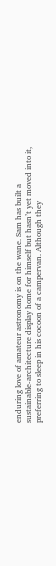enduring love of amateur astronomy is on the wane. Sam has built a sustainable-architecture display home for himself but hasn’t yet moved into it, preferring to sleep in his cocoon of a campervan. Although they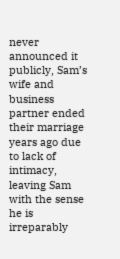never announced it publicly, Sam’s wife and business partner ended their marriage years ago due to lack of intimacy, leaving Sam with the sense he is irreparably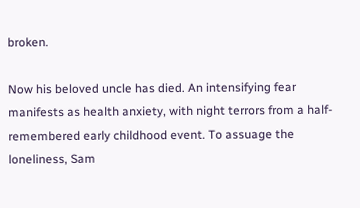broken.

Now his beloved uncle has died. An intensifying fear manifests as health anxiety, with night terrors from a half-remembered early childhood event. To assuage the loneliness, Sam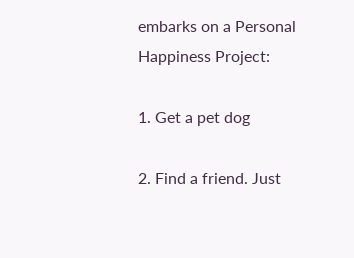embarks on a Personal Happiness Project:

1. Get a pet dog

2. Find a friend. Just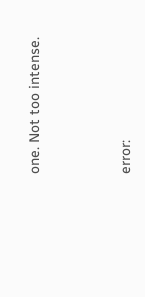one. Not too intense.




error: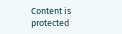Content is protected